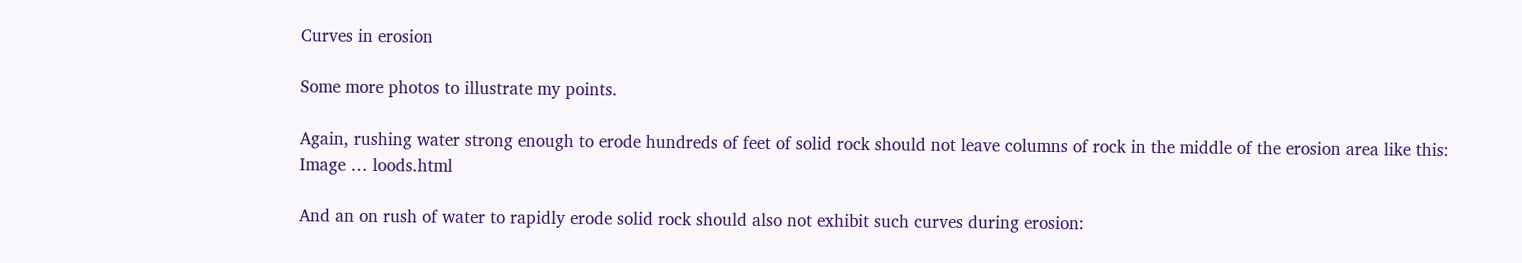Curves in erosion

Some more photos to illustrate my points.

Again, rushing water strong enough to erode hundreds of feet of solid rock should not leave columns of rock in the middle of the erosion area like this:
Image … loods.html

And an on rush of water to rapidly erode solid rock should also not exhibit such curves during erosion: